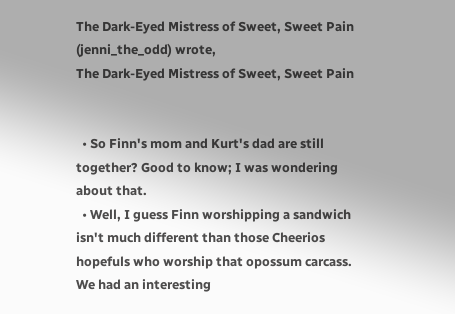The Dark-Eyed Mistress of Sweet, Sweet Pain (jenni_the_odd) wrote,
The Dark-Eyed Mistress of Sweet, Sweet Pain


  • So Finn's mom and Kurt's dad are still together? Good to know; I was wondering about that.
  • Well, I guess Finn worshipping a sandwich isn't much different than those Cheerios hopefuls who worship that opossum carcass. We had an interesting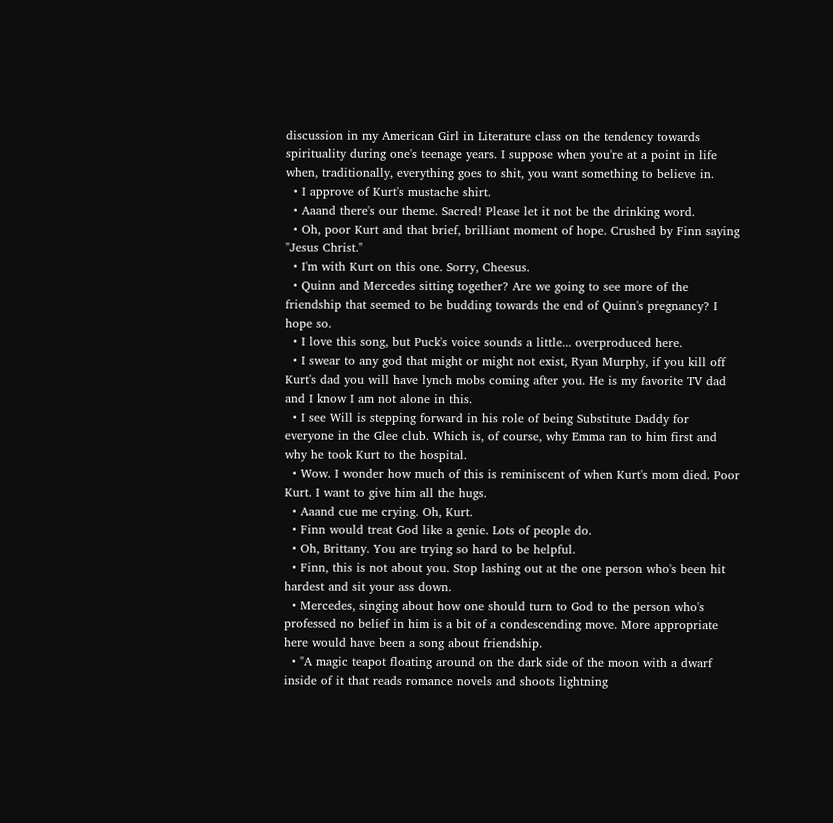discussion in my American Girl in Literature class on the tendency towards spirituality during one's teenage years. I suppose when you're at a point in life when, traditionally, everything goes to shit, you want something to believe in.
  • I approve of Kurt's mustache shirt.
  • Aaand there's our theme. Sacred! Please let it not be the drinking word.
  • Oh, poor Kurt and that brief, brilliant moment of hope. Crushed by Finn saying "Jesus Christ."
  • I'm with Kurt on this one. Sorry, Cheesus.
  • Quinn and Mercedes sitting together? Are we going to see more of the friendship that seemed to be budding towards the end of Quinn's pregnancy? I hope so.
  • I love this song, but Puck's voice sounds a little... overproduced here.
  • I swear to any god that might or might not exist, Ryan Murphy, if you kill off Kurt's dad you will have lynch mobs coming after you. He is my favorite TV dad and I know I am not alone in this.
  • I see Will is stepping forward in his role of being Substitute Daddy for everyone in the Glee club. Which is, of course, why Emma ran to him first and why he took Kurt to the hospital.
  • Wow. I wonder how much of this is reminiscent of when Kurt's mom died. Poor Kurt. I want to give him all the hugs.
  • Aaand cue me crying. Oh, Kurt.
  • Finn would treat God like a genie. Lots of people do.
  • Oh, Brittany. You are trying so hard to be helpful.
  • Finn, this is not about you. Stop lashing out at the one person who's been hit hardest and sit your ass down.
  • Mercedes, singing about how one should turn to God to the person who's professed no belief in him is a bit of a condescending move. More appropriate here would have been a song about friendship.
  • "A magic teapot floating around on the dark side of the moon with a dwarf inside of it that reads romance novels and shoots lightning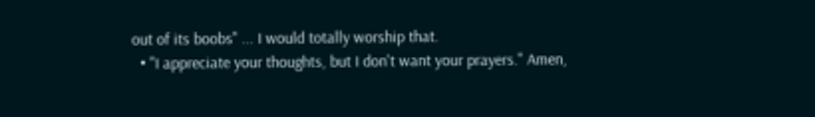out of its boobs" ... I would totally worship that.
  • "I appreciate your thoughts, but I don't want your prayers." Amen,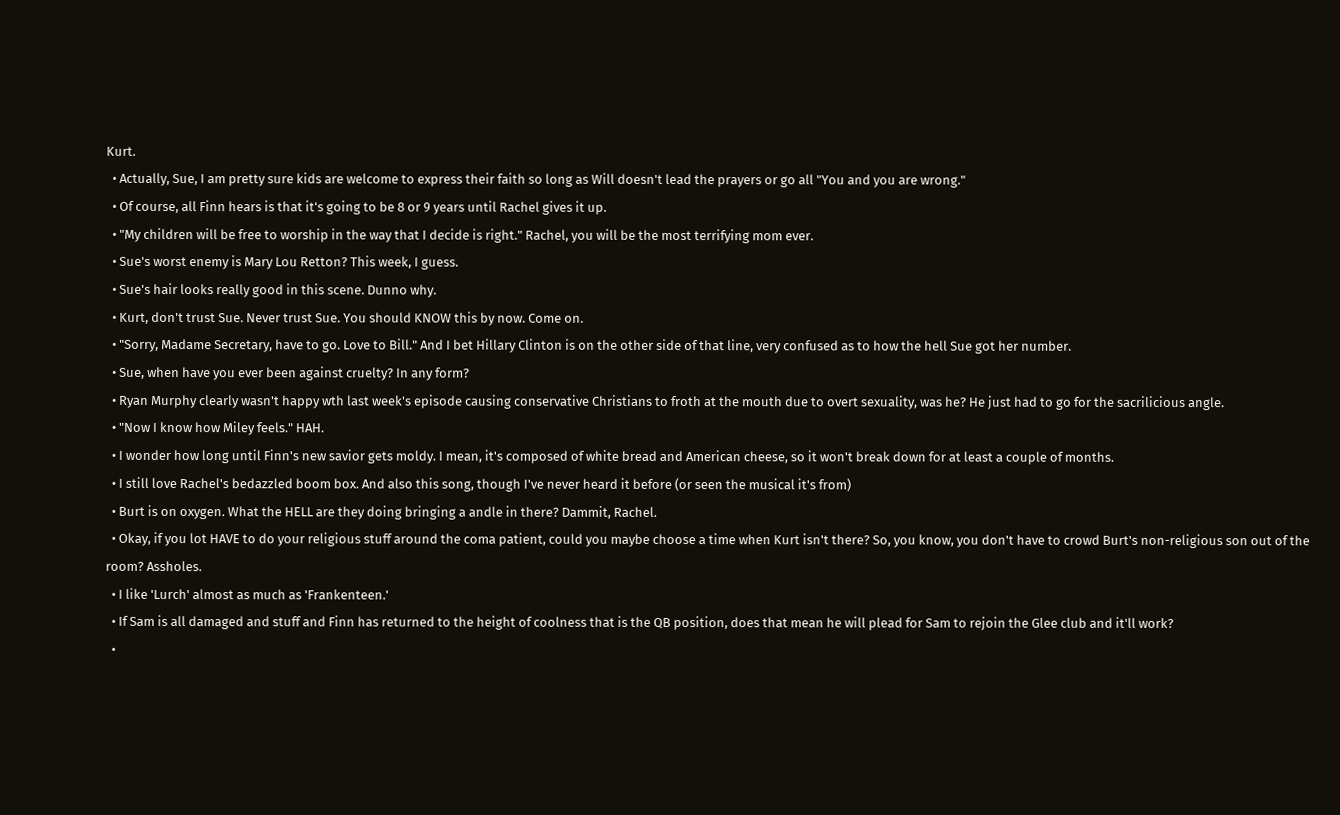Kurt.
  • Actually, Sue, I am pretty sure kids are welcome to express their faith so long as Will doesn't lead the prayers or go all "You and you are wrong."
  • Of course, all Finn hears is that it's going to be 8 or 9 years until Rachel gives it up.
  • "My children will be free to worship in the way that I decide is right." Rachel, you will be the most terrifying mom ever.
  • Sue's worst enemy is Mary Lou Retton? This week, I guess.
  • Sue's hair looks really good in this scene. Dunno why.
  • Kurt, don't trust Sue. Never trust Sue. You should KNOW this by now. Come on.
  • "Sorry, Madame Secretary, have to go. Love to Bill." And I bet Hillary Clinton is on the other side of that line, very confused as to how the hell Sue got her number.
  • Sue, when have you ever been against cruelty? In any form?
  • Ryan Murphy clearly wasn't happy wth last week's episode causing conservative Christians to froth at the mouth due to overt sexuality, was he? He just had to go for the sacrilicious angle.
  • "Now I know how Miley feels." HAH.
  • I wonder how long until Finn's new savior gets moldy. I mean, it's composed of white bread and American cheese, so it won't break down for at least a couple of months.
  • I still love Rachel's bedazzled boom box. And also this song, though I've never heard it before (or seen the musical it's from)
  • Burt is on oxygen. What the HELL are they doing bringing a andle in there? Dammit, Rachel.
  • Okay, if you lot HAVE to do your religious stuff around the coma patient, could you maybe choose a time when Kurt isn't there? So, you know, you don't have to crowd Burt's non-religious son out of the room? Assholes.
  • I like 'Lurch' almost as much as 'Frankenteen.'
  • If Sam is all damaged and stuff and Finn has returned to the height of coolness that is the QB position, does that mean he will plead for Sam to rejoin the Glee club and it'll work?
  •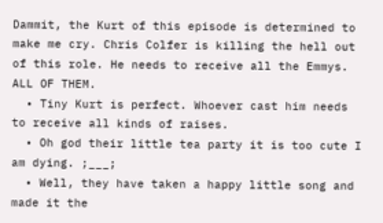Dammit, the Kurt of this episode is determined to make me cry. Chris Colfer is killing the hell out of this role. He needs to receive all the Emmys. ALL OF THEM.
  • Tiny Kurt is perfect. Whoever cast him needs to receive all kinds of raises.
  • Oh god their little tea party it is too cute I am dying. ;___;
  • Well, they have taken a happy little song and made it the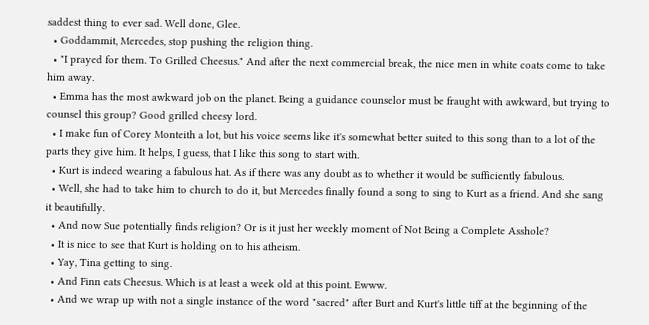saddest thing to ever sad. Well done, Glee.
  • Goddammit, Mercedes, stop pushing the religion thing.
  • "I prayed for them. To Grilled Cheesus." And after the next commercial break, the nice men in white coats come to take him away.
  • Emma has the most awkward job on the planet. Being a guidance counselor must be fraught with awkward, but trying to counsel this group? Good grilled cheesy lord.
  • I make fun of Corey Monteith a lot, but his voice seems like it's somewhat better suited to this song than to a lot of the parts they give him. It helps, I guess, that I like this song to start with.
  • Kurt is indeed wearing a fabulous hat. As if there was any doubt as to whether it would be sufficiently fabulous.
  • Well, she had to take him to church to do it, but Mercedes finally found a song to sing to Kurt as a friend. And she sang it beautifully.
  • And now Sue potentially finds religion? Or is it just her weekly moment of Not Being a Complete Asshole?
  • It is nice to see that Kurt is holding on to his atheism.
  • Yay, Tina getting to sing.
  • And Finn eats Cheesus. Which is at least a week old at this point. Ewww.
  • And we wrap up with not a single instance of the word "sacred" after Burt and Kurt's little tiff at the beginning of the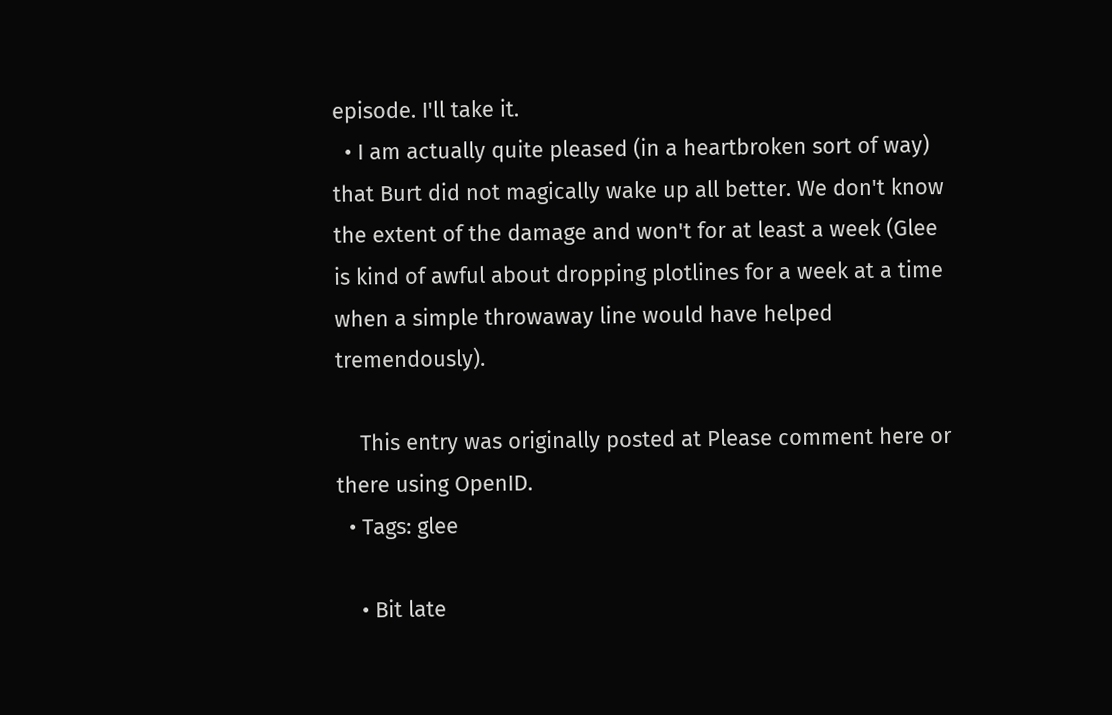episode. I'll take it.
  • I am actually quite pleased (in a heartbroken sort of way) that Burt did not magically wake up all better. We don't know the extent of the damage and won't for at least a week (Glee is kind of awful about dropping plotlines for a week at a time when a simple throwaway line would have helped tremendously).

    This entry was originally posted at Please comment here or there using OpenID.
  • Tags: glee

    • Bit late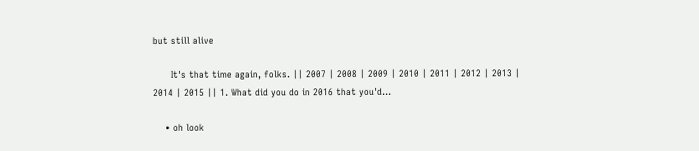but still alive

      It's that time again, folks. || 2007 | 2008 | 2009 | 2010 | 2011 | 2012 | 2013 | 2014 | 2015 || 1. What did you do in 2016 that you'd…

    • oh look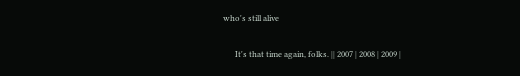who's still alive

      It's that time again, folks. || 2007 | 2008 | 2009 |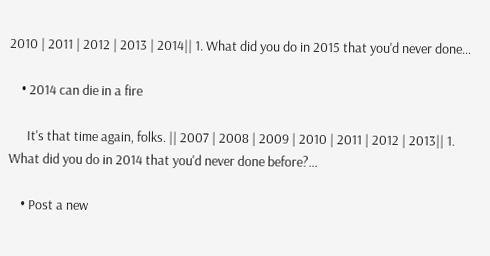2010 | 2011 | 2012 | 2013 | 2014|| 1. What did you do in 2015 that you'd never done…

    • 2014 can die in a fire

      It's that time again, folks. || 2007 | 2008 | 2009 | 2010 | 2011 | 2012 | 2013|| 1. What did you do in 2014 that you'd never done before?…

    • Post a new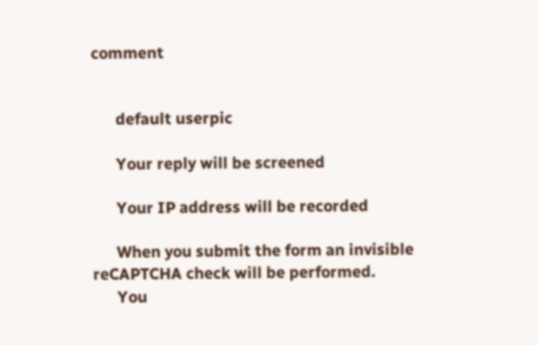comment


      default userpic

      Your reply will be screened

      Your IP address will be recorded

      When you submit the form an invisible reCAPTCHA check will be performed.
      You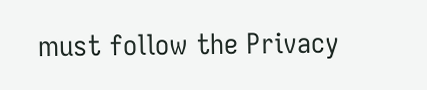must follow the Privacy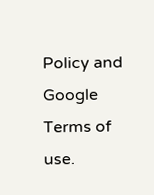Policy and Google Terms of use.